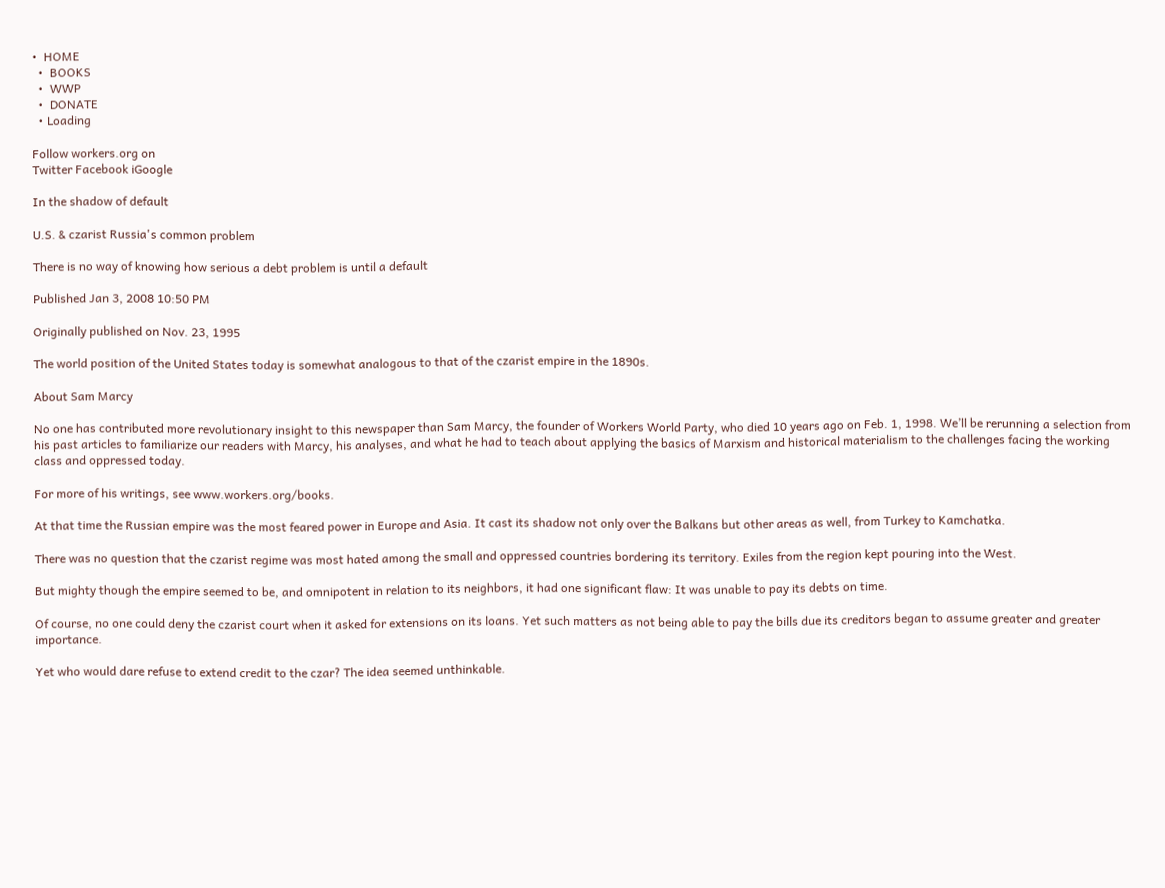•  HOME
  •  BOOKS
  •  WWP
  •  DONATE
  • Loading

Follow workers.org on
Twitter Facebook iGoogle

In the shadow of default

U.S. & czarist Russia's common problem

There is no way of knowing how serious a debt problem is until a default

Published Jan 3, 2008 10:50 PM

Originally published on Nov. 23, 1995

The world position of the United States today is somewhat analogous to that of the czarist empire in the 1890s.

About Sam Marcy

No one has contributed more revolutionary insight to this newspaper than Sam Marcy, the founder of Workers World Party, who died 10 years ago on Feb. 1, 1998. We’ll be rerunning a selection from his past articles to familiarize our readers with Marcy, his analyses, and what he had to teach about applying the basics of Marxism and historical materialism to the challenges facing the working class and oppressed today.

For more of his writings, see www.workers.org/books.

At that time the Russian empire was the most feared power in Europe and Asia. It cast its shadow not only over the Balkans but other areas as well, from Turkey to Kamchatka.

There was no question that the czarist regime was most hated among the small and oppressed countries bordering its territory. Exiles from the region kept pouring into the West.

But mighty though the empire seemed to be, and omnipotent in relation to its neighbors, it had one significant flaw: It was unable to pay its debts on time.

Of course, no one could deny the czarist court when it asked for extensions on its loans. Yet such matters as not being able to pay the bills due its creditors began to assume greater and greater importance.

Yet who would dare refuse to extend credit to the czar? The idea seemed unthinkable.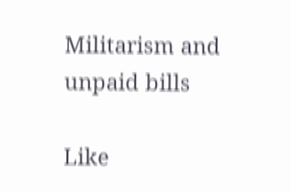Militarism and unpaid bills

Like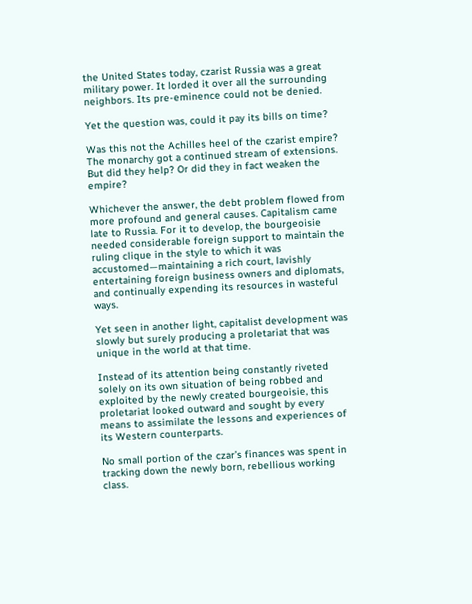the United States today, czarist Russia was a great military power. It lorded it over all the surrounding neighbors. Its pre-eminence could not be denied.

Yet the question was, could it pay its bills on time?

Was this not the Achilles heel of the czarist empire? The monarchy got a continued stream of extensions. But did they help? Or did they in fact weaken the empire?

Whichever the answer, the debt problem flowed from more profound and general causes. Capitalism came late to Russia. For it to develop, the bourgeoisie needed considerable foreign support to maintain the ruling clique in the style to which it was accustomed—maintaining a rich court, lavishly entertaining foreign business owners and diplomats, and continually expending its resources in wasteful ways.

Yet seen in another light, capitalist development was slowly but surely producing a proletariat that was unique in the world at that time.

Instead of its attention being constantly riveted solely on its own situation of being robbed and exploited by the newly created bourgeoisie, this proletariat looked outward and sought by every means to assimilate the lessons and experiences of its Western counterparts.

No small portion of the czar’s finances was spent in tracking down the newly born, rebellious working class.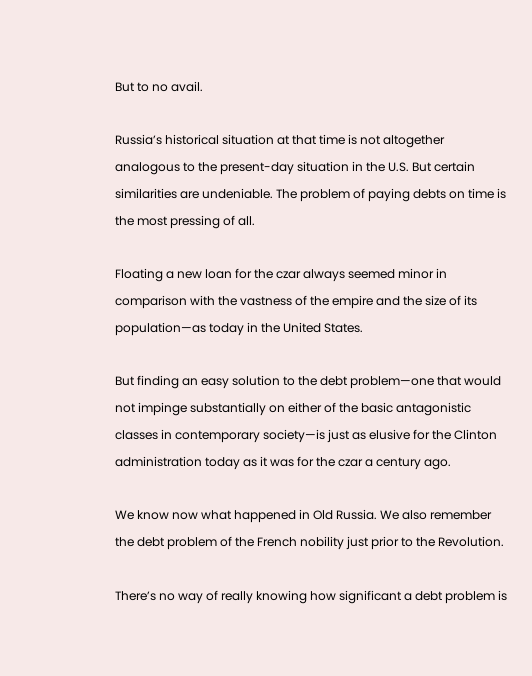But to no avail.

Russia’s historical situation at that time is not altogether analogous to the present-day situation in the U.S. But certain similarities are undeniable. The problem of paying debts on time is the most pressing of all.

Floating a new loan for the czar always seemed minor in comparison with the vastness of the empire and the size of its population—as today in the United States.

But finding an easy solution to the debt problem—one that would not impinge substantially on either of the basic antagonistic classes in contemporary society—is just as elusive for the Clinton administration today as it was for the czar a century ago.

We know now what happened in Old Russia. We also remember the debt problem of the French nobility just prior to the Revolution.

There’s no way of really knowing how significant a debt problem is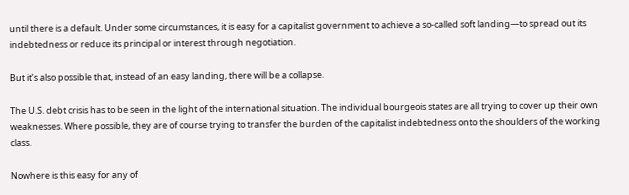until there is a default. Under some circumstances, it is easy for a capitalist government to achieve a so-called soft landing—to spread out its indebtedness or reduce its principal or interest through negotiation.

But it’s also possible that, instead of an easy landing, there will be a collapse.

The U.S. debt crisis has to be seen in the light of the international situation. The individual bourgeois states are all trying to cover up their own weaknesses. Where possible, they are of course trying to transfer the burden of the capitalist indebtedness onto the shoulders of the working class.

Nowhere is this easy for any of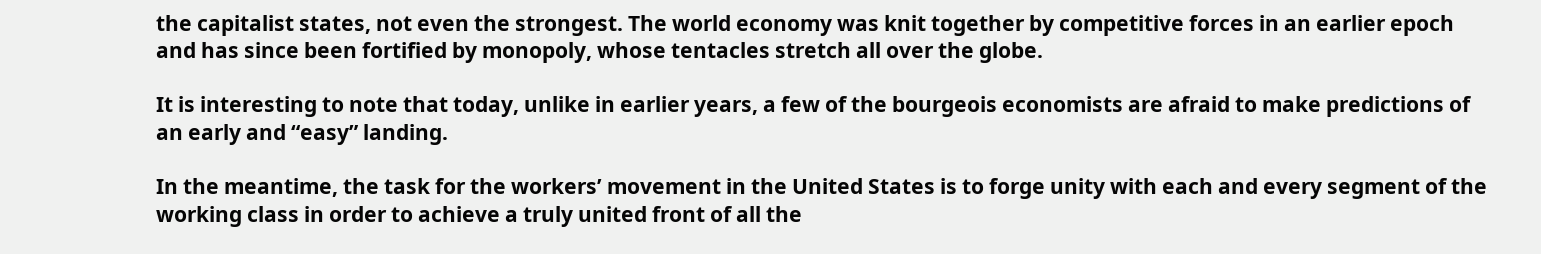the capitalist states, not even the strongest. The world economy was knit together by competitive forces in an earlier epoch and has since been fortified by monopoly, whose tentacles stretch all over the globe.

It is interesting to note that today, unlike in earlier years, a few of the bourgeois economists are afraid to make predictions of an early and “easy” landing.

In the meantime, the task for the workers’ movement in the United States is to forge unity with each and every segment of the working class in order to achieve a truly united front of all the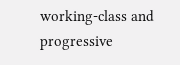working-class and progressive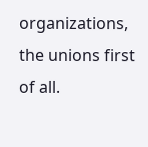organizations, the unions first of all.